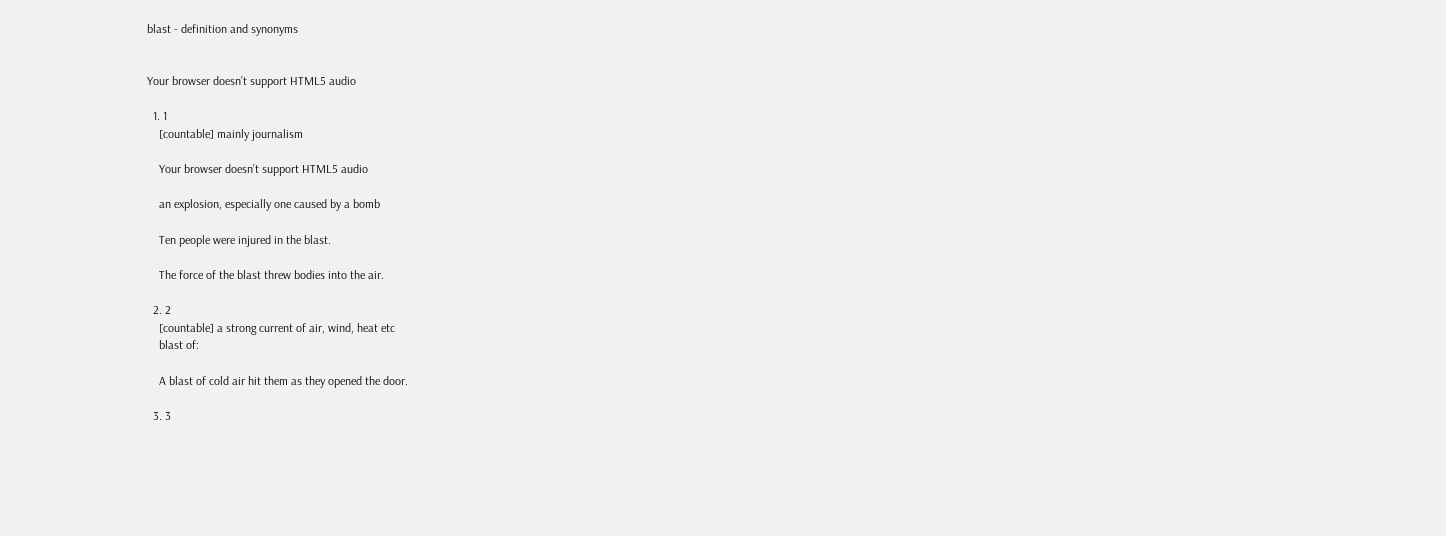blast - definition and synonyms


Your browser doesn’t support HTML5 audio

  1. 1
    [countable] mainly journalism

    Your browser doesn’t support HTML5 audio

    an explosion, especially one caused by a bomb

    Ten people were injured in the blast.

    The force of the blast threw bodies into the air.

  2. 2
    [countable] a strong current of air, wind, heat etc
    blast of:

    A blast of cold air hit them as they opened the door.

  3. 3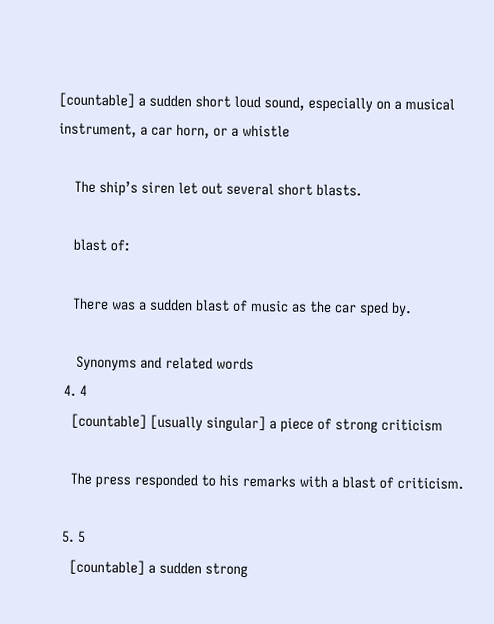[countable] a sudden short loud sound, especially on a musical instrument, a car horn, or a whistle

    The ship’s siren let out several short blasts.

    blast of:

    There was a sudden blast of music as the car sped by.

     Synonyms and related words
  4. 4
    [countable] [usually singular] a piece of strong criticism

    The press responded to his remarks with a blast of criticism.

  5. 5
    [countable] a sudden strong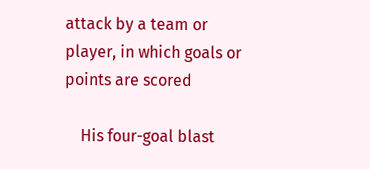attack by a team or player, in which goals or points are scored

    His four-goal blast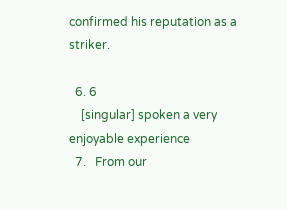confirmed his reputation as a striker.

  6. 6
    [singular] spoken a very enjoyable experience
  7.   From our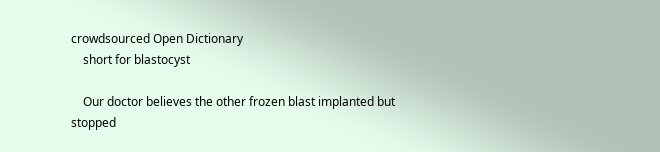crowdsourced Open Dictionary
    short for blastocyst

    Our doctor believes the other frozen blast implanted but stopped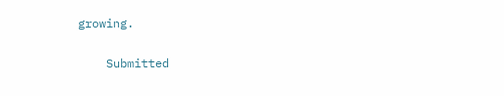growing.

    Submitted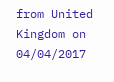from United Kingdom on 04/04/2017